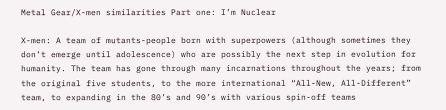Metal Gear/X-men similarities Part one: I’m Nuclear

X-men: A team of mutants-people born with superpowers (although sometimes they don’t emerge until adolescence) who are possibly the next step in evolution for humanity. The team has gone through many incarnations throughout the years; from the original five students, to the more international “All-New, All-Different” team, to expanding in the 80’s and 90’s with various spin-off teams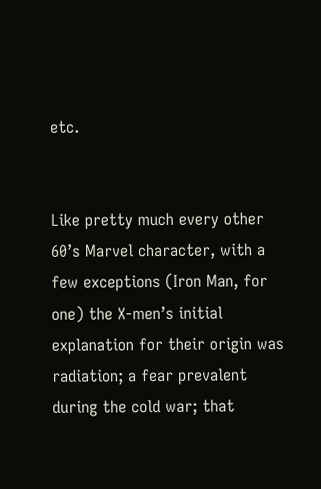etc.


Like pretty much every other 60’s Marvel character, with a few exceptions (Iron Man, for one) the X-men’s initial explanation for their origin was radiation; a fear prevalent during the cold war; that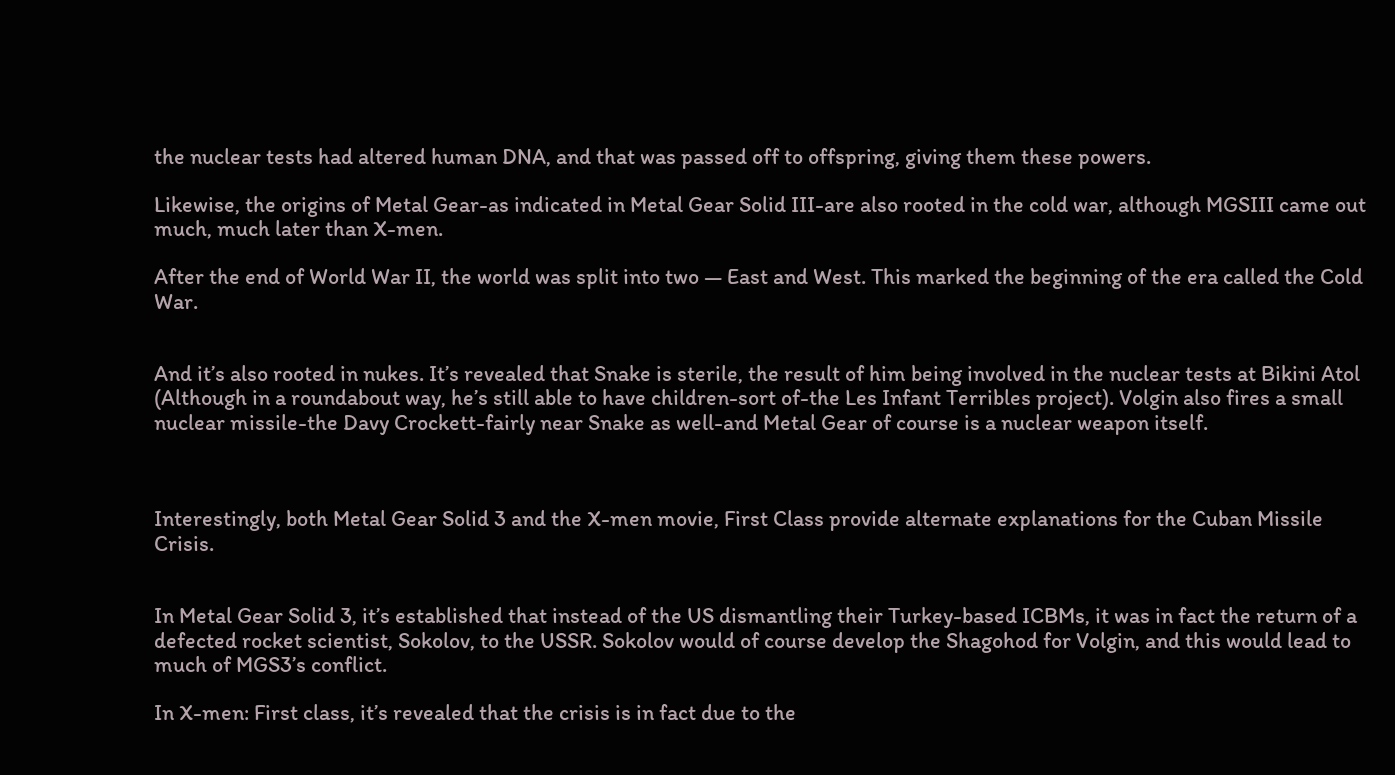the nuclear tests had altered human DNA, and that was passed off to offspring, giving them these powers.

Likewise, the origins of Metal Gear-as indicated in Metal Gear Solid III-are also rooted in the cold war, although MGSIII came out much, much later than X-men.

After the end of World War II, the world was split into two — East and West. This marked the beginning of the era called the Cold War.


And it’s also rooted in nukes. It’s revealed that Snake is sterile, the result of him being involved in the nuclear tests at Bikini Atol (Although in a roundabout way, he’s still able to have children-sort of-the Les Infant Terribles project). Volgin also fires a small nuclear missile-the Davy Crockett-fairly near Snake as well-and Metal Gear of course is a nuclear weapon itself.



Interestingly, both Metal Gear Solid 3 and the X-men movie, First Class provide alternate explanations for the Cuban Missile Crisis.


In Metal Gear Solid 3, it’s established that instead of the US dismantling their Turkey-based ICBMs, it was in fact the return of a defected rocket scientist, Sokolov, to the USSR. Sokolov would of course develop the Shagohod for Volgin, and this would lead to much of MGS3’s conflict.

In X-men: First class, it’s revealed that the crisis is in fact due to the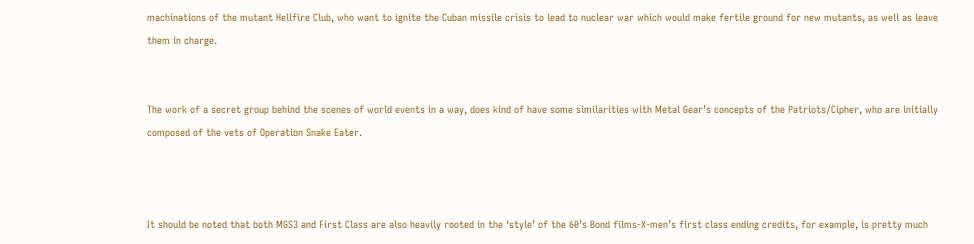machinations of the mutant Hellfire Club, who want to ignite the Cuban missile crisis to lead to nuclear war which would make fertile ground for new mutants, as well as leave them in charge.


The work of a secret group behind the scenes of world events in a way, does kind of have some similarities with Metal Gear’s concepts of the Patriots/Cipher, who are initially composed of the vets of Operation Snake Eater.



It should be noted that both MGS3 and First Class are also heavily rooted in the ‘style’ of the 60’s Bond films-X-men’s first class ending credits, for example, is pretty much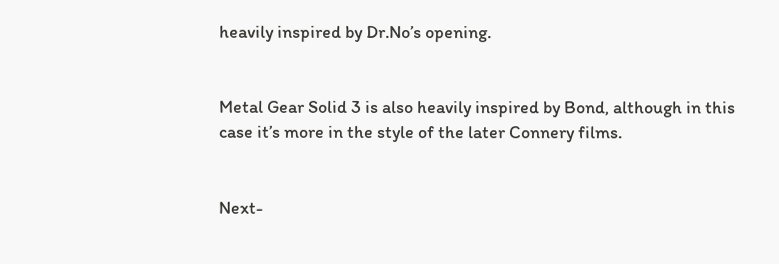heavily inspired by Dr.No’s opening.


Metal Gear Solid 3 is also heavily inspired by Bond, although in this case it’s more in the style of the later Connery films.


Next-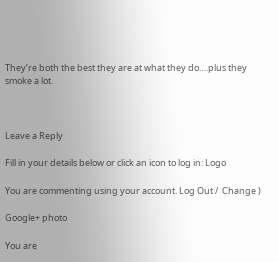They’re both the best they are at what they do….plus they smoke a lot.



Leave a Reply

Fill in your details below or click an icon to log in: Logo

You are commenting using your account. Log Out /  Change )

Google+ photo

You are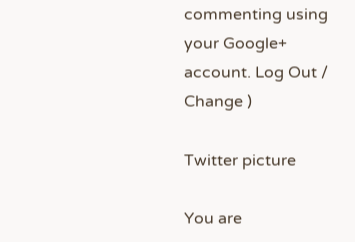commenting using your Google+ account. Log Out /  Change )

Twitter picture

You are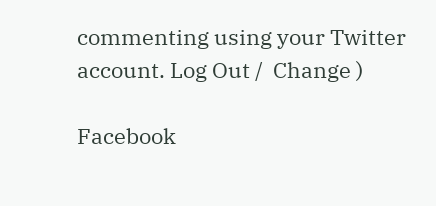commenting using your Twitter account. Log Out /  Change )

Facebook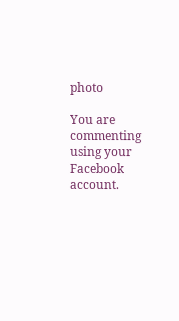photo

You are commenting using your Facebook account.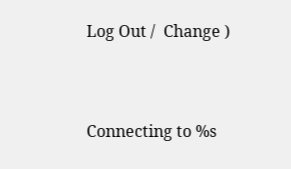Log Out /  Change )


Connecting to %s